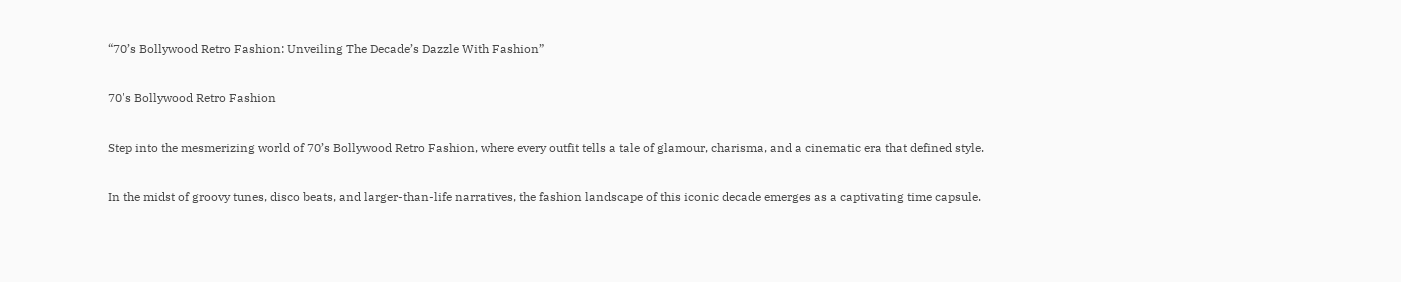“70’s Bollywood Retro Fashion: Unveiling The Decade’s Dazzle With Fashion”

70's Bollywood Retro Fashion

Step into the mesmerizing world of 70’s Bollywood Retro Fashion, where every outfit tells a tale of glamour, charisma, and a cinematic era that defined style.

In the midst of groovy tunes, disco beats, and larger-than-life narratives, the fashion landscape of this iconic decade emerges as a captivating time capsule.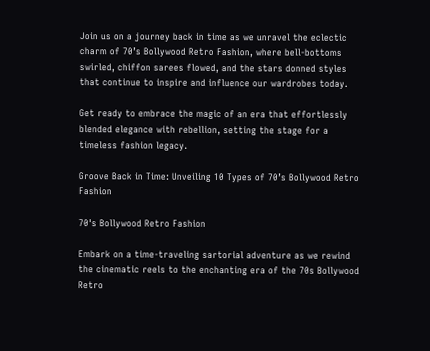Join us on a journey back in time as we unravel the eclectic charm of 70’s Bollywood Retro Fashion, where bell-bottoms swirled, chiffon sarees flowed, and the stars donned styles that continue to inspire and influence our wardrobes today.

Get ready to embrace the magic of an era that effortlessly blended elegance with rebellion, setting the stage for a timeless fashion legacy.

Groove Back in Time: Unveiling 10 Types of 70’s Bollywood Retro Fashion

70's Bollywood Retro Fashion

Embark on a time-traveling sartorial adventure as we rewind the cinematic reels to the enchanting era of the 70s Bollywood Retro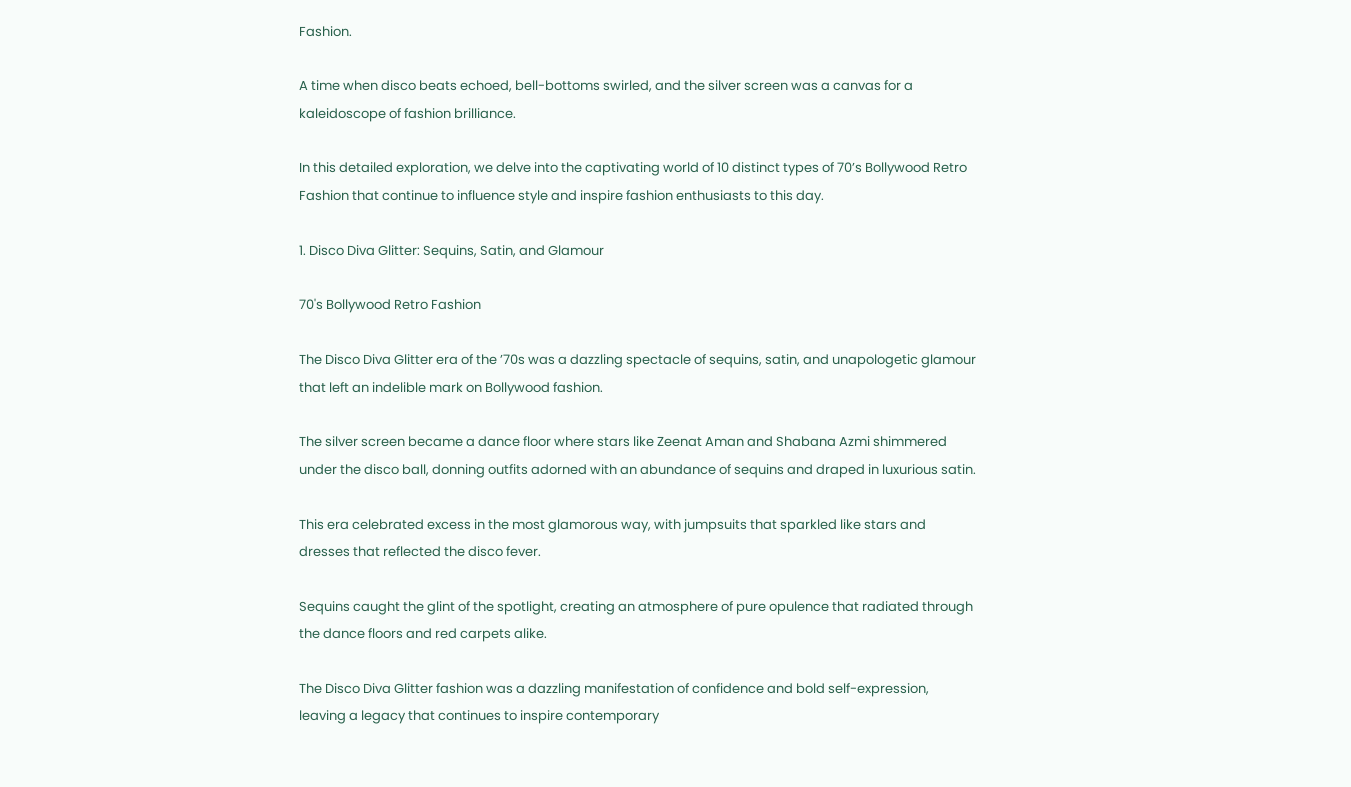Fashion.

A time when disco beats echoed, bell-bottoms swirled, and the silver screen was a canvas for a kaleidoscope of fashion brilliance.

In this detailed exploration, we delve into the captivating world of 10 distinct types of 70’s Bollywood Retro Fashion that continue to influence style and inspire fashion enthusiasts to this day.

1. Disco Diva Glitter: Sequins, Satin, and Glamour

70's Bollywood Retro Fashion

The Disco Diva Glitter era of the ’70s was a dazzling spectacle of sequins, satin, and unapologetic glamour that left an indelible mark on Bollywood fashion.

The silver screen became a dance floor where stars like Zeenat Aman and Shabana Azmi shimmered under the disco ball, donning outfits adorned with an abundance of sequins and draped in luxurious satin.

This era celebrated excess in the most glamorous way, with jumpsuits that sparkled like stars and dresses that reflected the disco fever.

Sequins caught the glint of the spotlight, creating an atmosphere of pure opulence that radiated through the dance floors and red carpets alike.

The Disco Diva Glitter fashion was a dazzling manifestation of confidence and bold self-expression, leaving a legacy that continues to inspire contemporary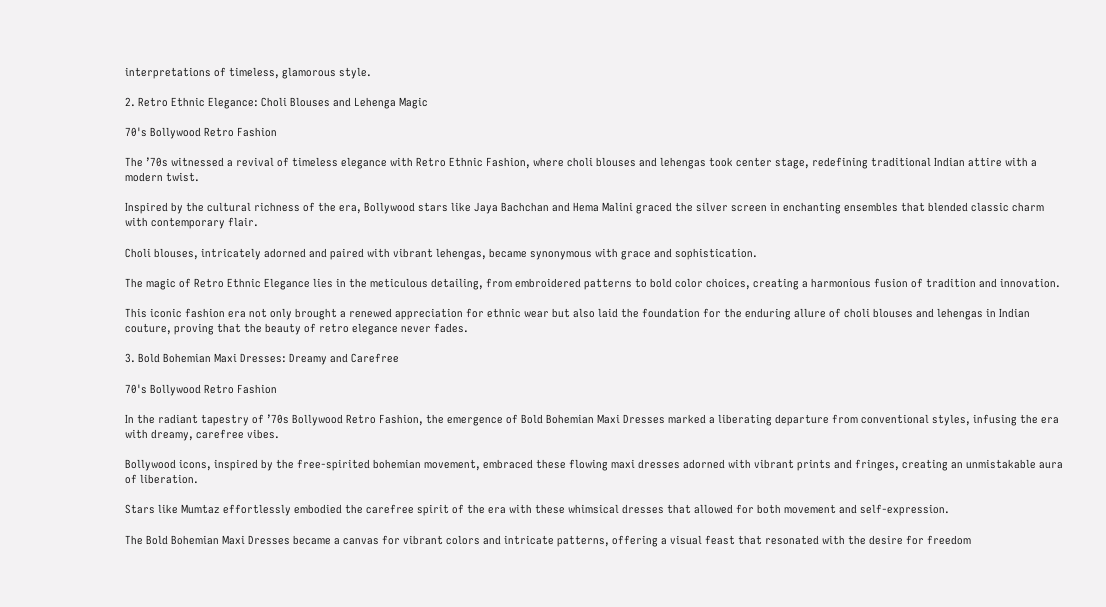interpretations of timeless, glamorous style.

2. Retro Ethnic Elegance: Choli Blouses and Lehenga Magic

70's Bollywood Retro Fashion

The ’70s witnessed a revival of timeless elegance with Retro Ethnic Fashion, where choli blouses and lehengas took center stage, redefining traditional Indian attire with a modern twist.

Inspired by the cultural richness of the era, Bollywood stars like Jaya Bachchan and Hema Malini graced the silver screen in enchanting ensembles that blended classic charm with contemporary flair.

Choli blouses, intricately adorned and paired with vibrant lehengas, became synonymous with grace and sophistication.

The magic of Retro Ethnic Elegance lies in the meticulous detailing, from embroidered patterns to bold color choices, creating a harmonious fusion of tradition and innovation.

This iconic fashion era not only brought a renewed appreciation for ethnic wear but also laid the foundation for the enduring allure of choli blouses and lehengas in Indian couture, proving that the beauty of retro elegance never fades.

3. Bold Bohemian Maxi Dresses: Dreamy and Carefree

70's Bollywood Retro Fashion

In the radiant tapestry of ’70s Bollywood Retro Fashion, the emergence of Bold Bohemian Maxi Dresses marked a liberating departure from conventional styles, infusing the era with dreamy, carefree vibes.

Bollywood icons, inspired by the free-spirited bohemian movement, embraced these flowing maxi dresses adorned with vibrant prints and fringes, creating an unmistakable aura of liberation.

Stars like Mumtaz effortlessly embodied the carefree spirit of the era with these whimsical dresses that allowed for both movement and self-expression.

The Bold Bohemian Maxi Dresses became a canvas for vibrant colors and intricate patterns, offering a visual feast that resonated with the desire for freedom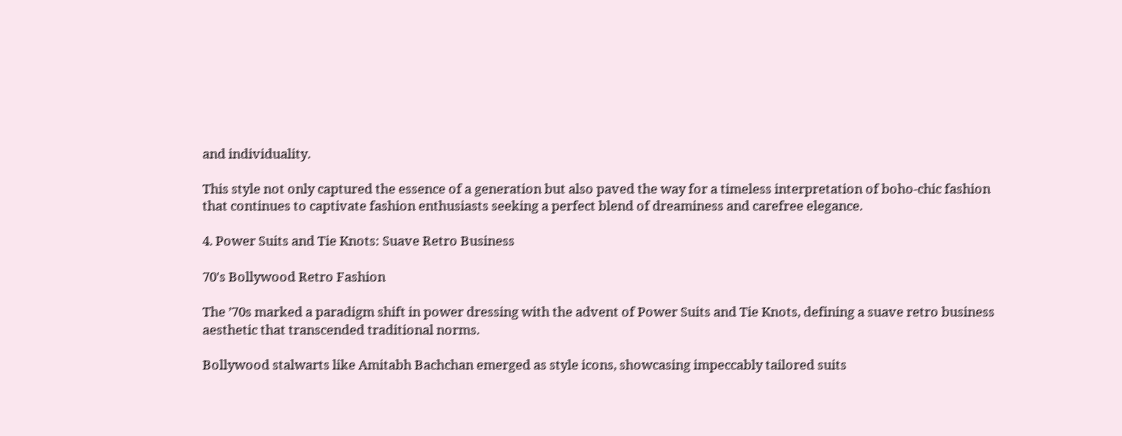and individuality.

This style not only captured the essence of a generation but also paved the way for a timeless interpretation of boho-chic fashion that continues to captivate fashion enthusiasts seeking a perfect blend of dreaminess and carefree elegance.

4. Power Suits and Tie Knots: Suave Retro Business

70's Bollywood Retro Fashion

The ’70s marked a paradigm shift in power dressing with the advent of Power Suits and Tie Knots, defining a suave retro business aesthetic that transcended traditional norms.

Bollywood stalwarts like Amitabh Bachchan emerged as style icons, showcasing impeccably tailored suits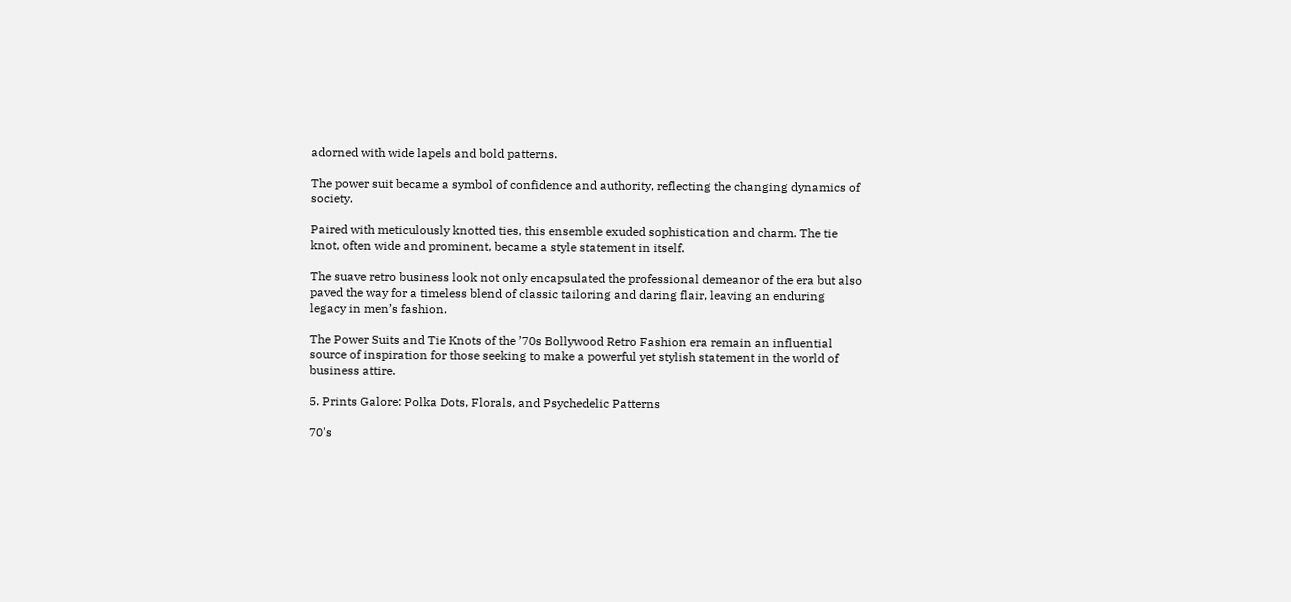adorned with wide lapels and bold patterns.

The power suit became a symbol of confidence and authority, reflecting the changing dynamics of society.

Paired with meticulously knotted ties, this ensemble exuded sophistication and charm. The tie knot, often wide and prominent, became a style statement in itself.

The suave retro business look not only encapsulated the professional demeanor of the era but also paved the way for a timeless blend of classic tailoring and daring flair, leaving an enduring legacy in men’s fashion.

The Power Suits and Tie Knots of the ’70s Bollywood Retro Fashion era remain an influential source of inspiration for those seeking to make a powerful yet stylish statement in the world of business attire.

5. Prints Galore: Polka Dots, Florals, and Psychedelic Patterns

70's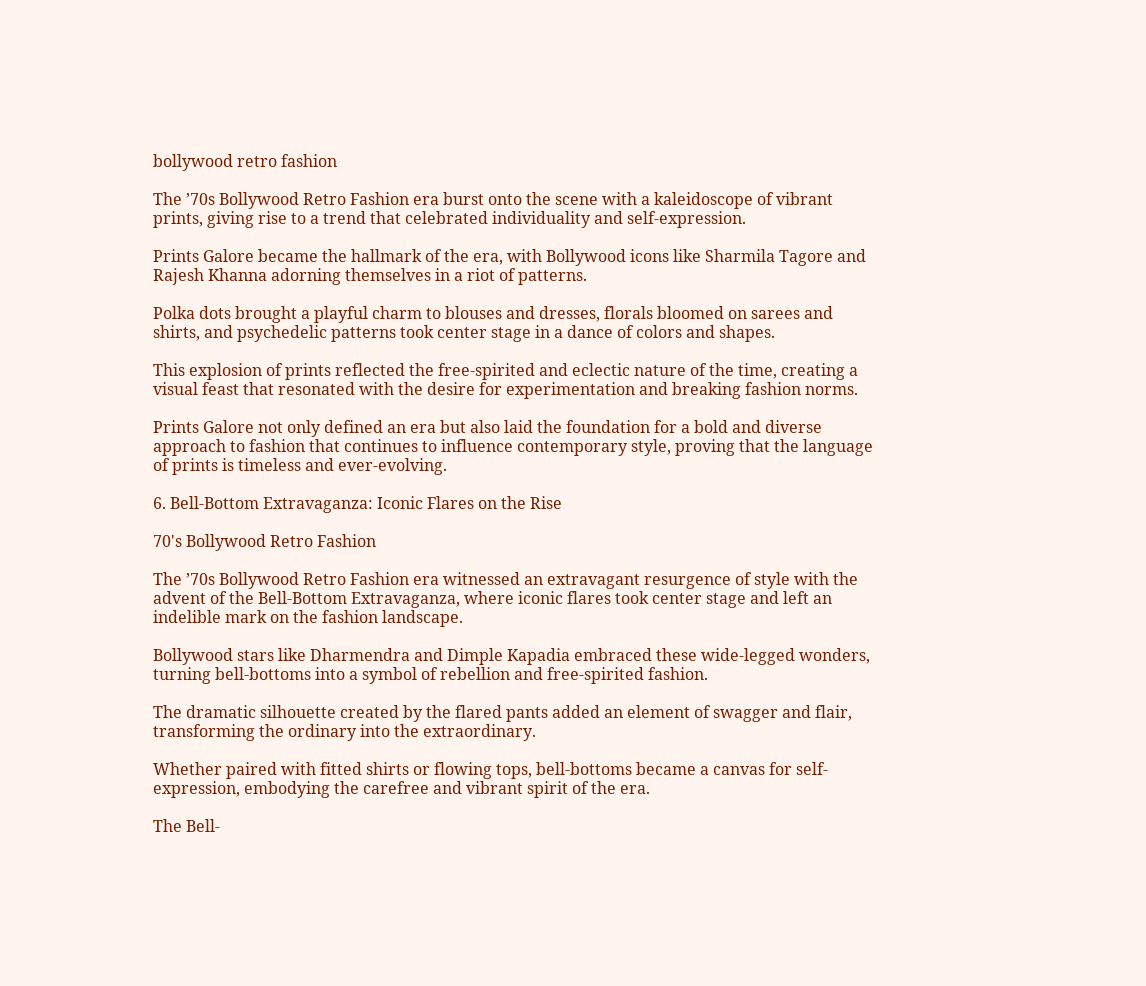bollywood retro fashion

The ’70s Bollywood Retro Fashion era burst onto the scene with a kaleidoscope of vibrant prints, giving rise to a trend that celebrated individuality and self-expression.

Prints Galore became the hallmark of the era, with Bollywood icons like Sharmila Tagore and Rajesh Khanna adorning themselves in a riot of patterns.

Polka dots brought a playful charm to blouses and dresses, florals bloomed on sarees and shirts, and psychedelic patterns took center stage in a dance of colors and shapes.

This explosion of prints reflected the free-spirited and eclectic nature of the time, creating a visual feast that resonated with the desire for experimentation and breaking fashion norms.

Prints Galore not only defined an era but also laid the foundation for a bold and diverse approach to fashion that continues to influence contemporary style, proving that the language of prints is timeless and ever-evolving.

6. Bell-Bottom Extravaganza: Iconic Flares on the Rise

70's Bollywood Retro Fashion

The ’70s Bollywood Retro Fashion era witnessed an extravagant resurgence of style with the advent of the Bell-Bottom Extravaganza, where iconic flares took center stage and left an indelible mark on the fashion landscape.

Bollywood stars like Dharmendra and Dimple Kapadia embraced these wide-legged wonders, turning bell-bottoms into a symbol of rebellion and free-spirited fashion.

The dramatic silhouette created by the flared pants added an element of swagger and flair, transforming the ordinary into the extraordinary.

Whether paired with fitted shirts or flowing tops, bell-bottoms became a canvas for self-expression, embodying the carefree and vibrant spirit of the era.

The Bell-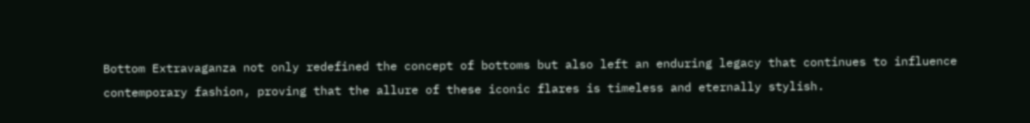Bottom Extravaganza not only redefined the concept of bottoms but also left an enduring legacy that continues to influence contemporary fashion, proving that the allure of these iconic flares is timeless and eternally stylish.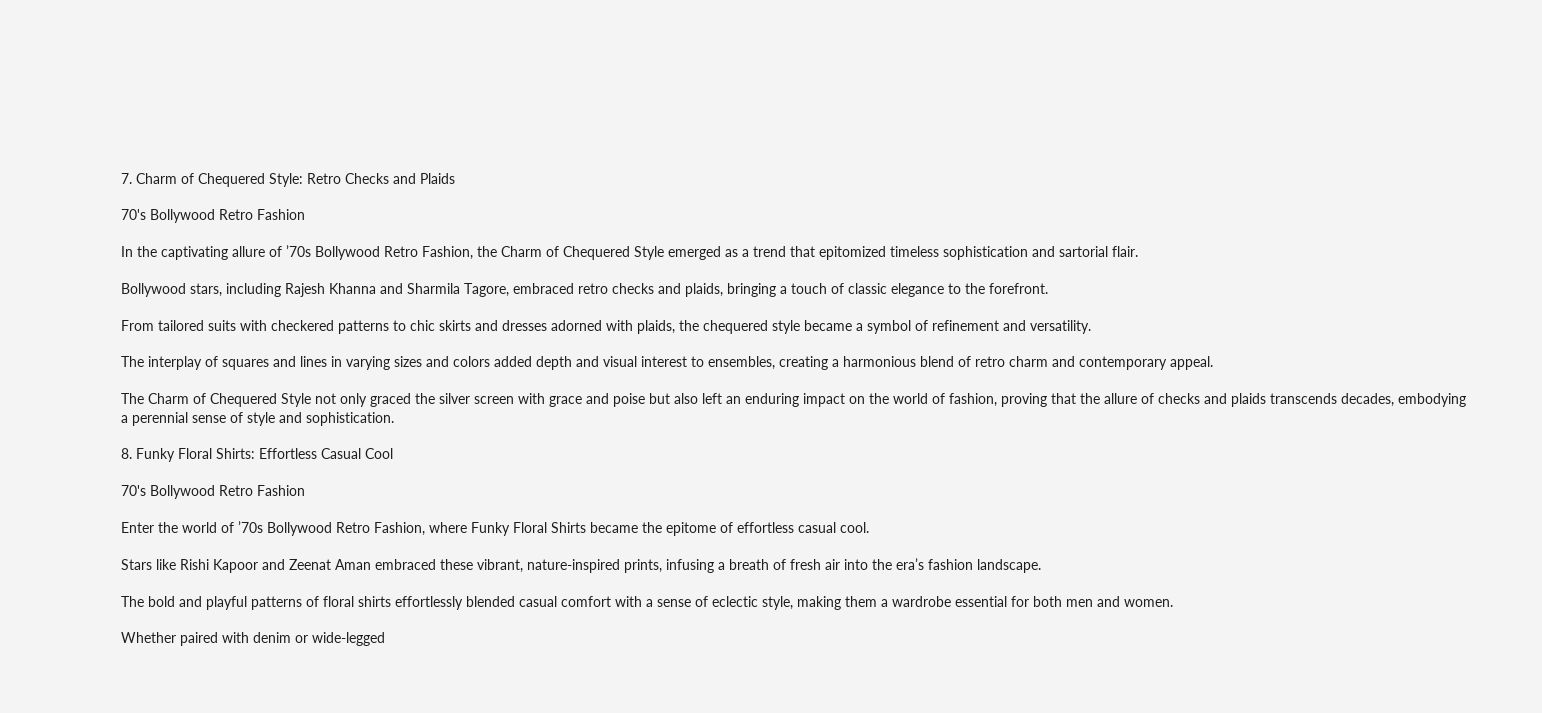7. Charm of Chequered Style: Retro Checks and Plaids

70's Bollywood Retro Fashion

In the captivating allure of ’70s Bollywood Retro Fashion, the Charm of Chequered Style emerged as a trend that epitomized timeless sophistication and sartorial flair.

Bollywood stars, including Rajesh Khanna and Sharmila Tagore, embraced retro checks and plaids, bringing a touch of classic elegance to the forefront.

From tailored suits with checkered patterns to chic skirts and dresses adorned with plaids, the chequered style became a symbol of refinement and versatility.

The interplay of squares and lines in varying sizes and colors added depth and visual interest to ensembles, creating a harmonious blend of retro charm and contemporary appeal.

The Charm of Chequered Style not only graced the silver screen with grace and poise but also left an enduring impact on the world of fashion, proving that the allure of checks and plaids transcends decades, embodying a perennial sense of style and sophistication.

8. Funky Floral Shirts: Effortless Casual Cool

70's Bollywood Retro Fashion

Enter the world of ’70s Bollywood Retro Fashion, where Funky Floral Shirts became the epitome of effortless casual cool.

Stars like Rishi Kapoor and Zeenat Aman embraced these vibrant, nature-inspired prints, infusing a breath of fresh air into the era’s fashion landscape.

The bold and playful patterns of floral shirts effortlessly blended casual comfort with a sense of eclectic style, making them a wardrobe essential for both men and women.

Whether paired with denim or wide-legged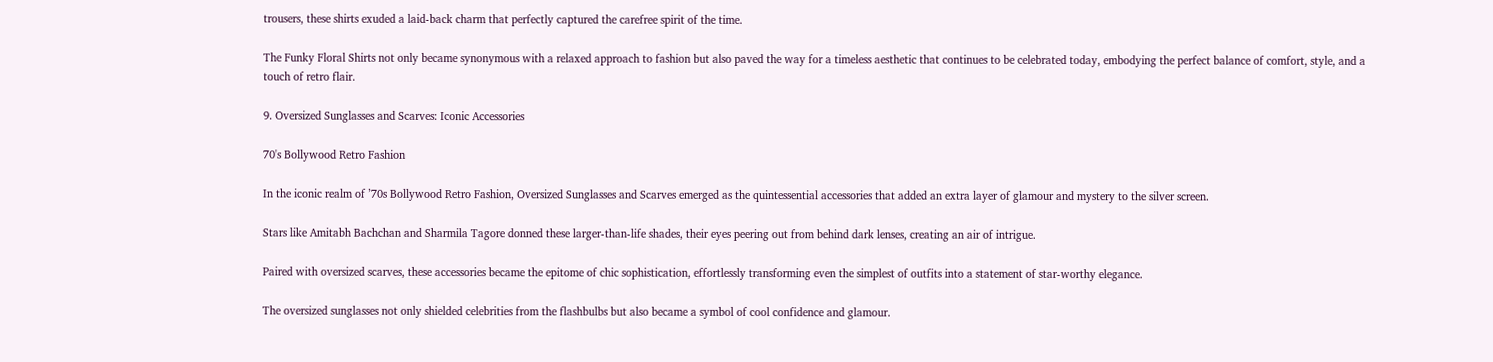trousers, these shirts exuded a laid-back charm that perfectly captured the carefree spirit of the time.

The Funky Floral Shirts not only became synonymous with a relaxed approach to fashion but also paved the way for a timeless aesthetic that continues to be celebrated today, embodying the perfect balance of comfort, style, and a touch of retro flair.

9. Oversized Sunglasses and Scarves: Iconic Accessories

70's Bollywood Retro Fashion

In the iconic realm of ’70s Bollywood Retro Fashion, Oversized Sunglasses and Scarves emerged as the quintessential accessories that added an extra layer of glamour and mystery to the silver screen.

Stars like Amitabh Bachchan and Sharmila Tagore donned these larger-than-life shades, their eyes peering out from behind dark lenses, creating an air of intrigue.

Paired with oversized scarves, these accessories became the epitome of chic sophistication, effortlessly transforming even the simplest of outfits into a statement of star-worthy elegance.

The oversized sunglasses not only shielded celebrities from the flashbulbs but also became a symbol of cool confidence and glamour.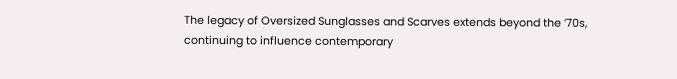The legacy of Oversized Sunglasses and Scarves extends beyond the ’70s, continuing to influence contemporary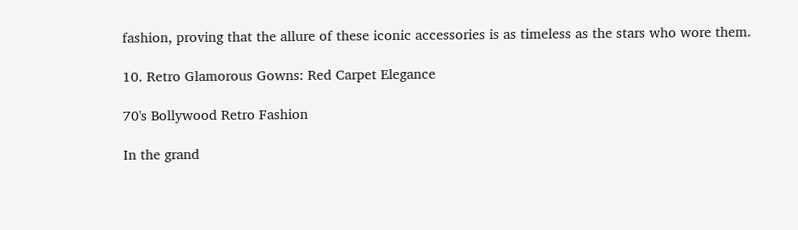fashion, proving that the allure of these iconic accessories is as timeless as the stars who wore them.

10. Retro Glamorous Gowns: Red Carpet Elegance

70's Bollywood Retro Fashion

In the grand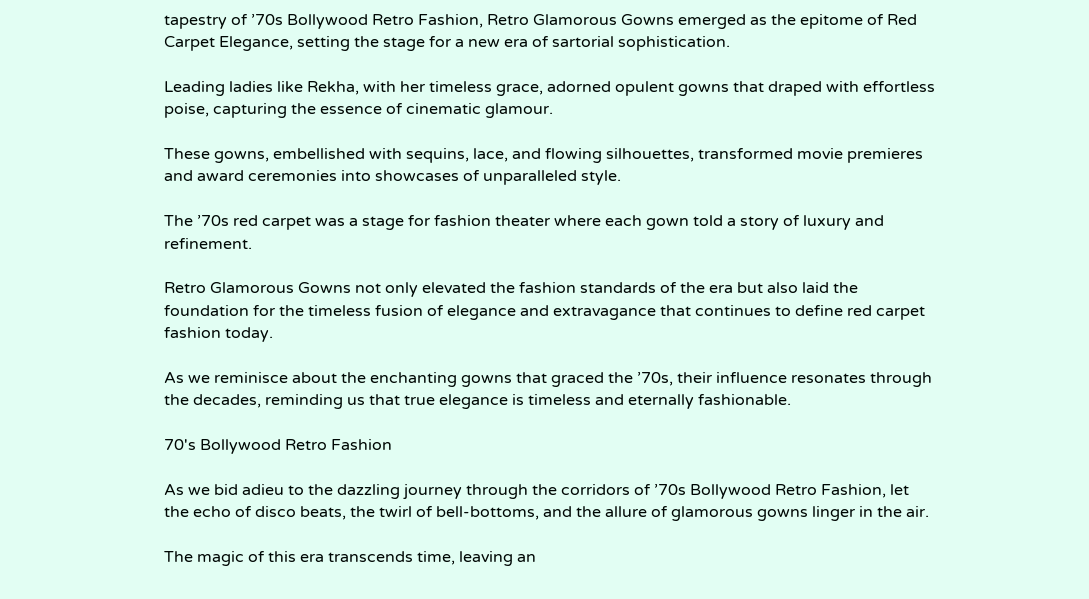tapestry of ’70s Bollywood Retro Fashion, Retro Glamorous Gowns emerged as the epitome of Red Carpet Elegance, setting the stage for a new era of sartorial sophistication.

Leading ladies like Rekha, with her timeless grace, adorned opulent gowns that draped with effortless poise, capturing the essence of cinematic glamour.

These gowns, embellished with sequins, lace, and flowing silhouettes, transformed movie premieres and award ceremonies into showcases of unparalleled style.

The ’70s red carpet was a stage for fashion theater where each gown told a story of luxury and refinement.

Retro Glamorous Gowns not only elevated the fashion standards of the era but also laid the foundation for the timeless fusion of elegance and extravagance that continues to define red carpet fashion today.

As we reminisce about the enchanting gowns that graced the ’70s, their influence resonates through the decades, reminding us that true elegance is timeless and eternally fashionable.

70's Bollywood Retro Fashion

As we bid adieu to the dazzling journey through the corridors of ’70s Bollywood Retro Fashion, let the echo of disco beats, the twirl of bell-bottoms, and the allure of glamorous gowns linger in the air.

The magic of this era transcends time, leaving an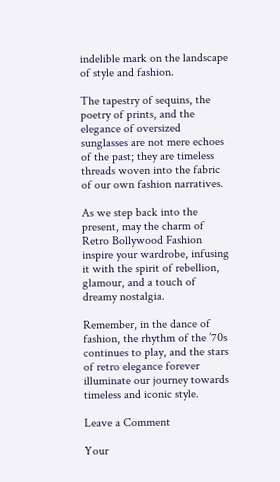indelible mark on the landscape of style and fashion.

The tapestry of sequins, the poetry of prints, and the elegance of oversized sunglasses are not mere echoes of the past; they are timeless threads woven into the fabric of our own fashion narratives.

As we step back into the present, may the charm of Retro Bollywood Fashion inspire your wardrobe, infusing it with the spirit of rebellion, glamour, and a touch of dreamy nostalgia.

Remember, in the dance of fashion, the rhythm of the ’70s continues to play, and the stars of retro elegance forever illuminate our journey towards timeless and iconic style.

Leave a Comment

Your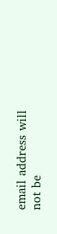email address will not be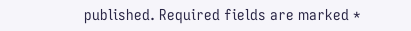published. Required fields are marked *